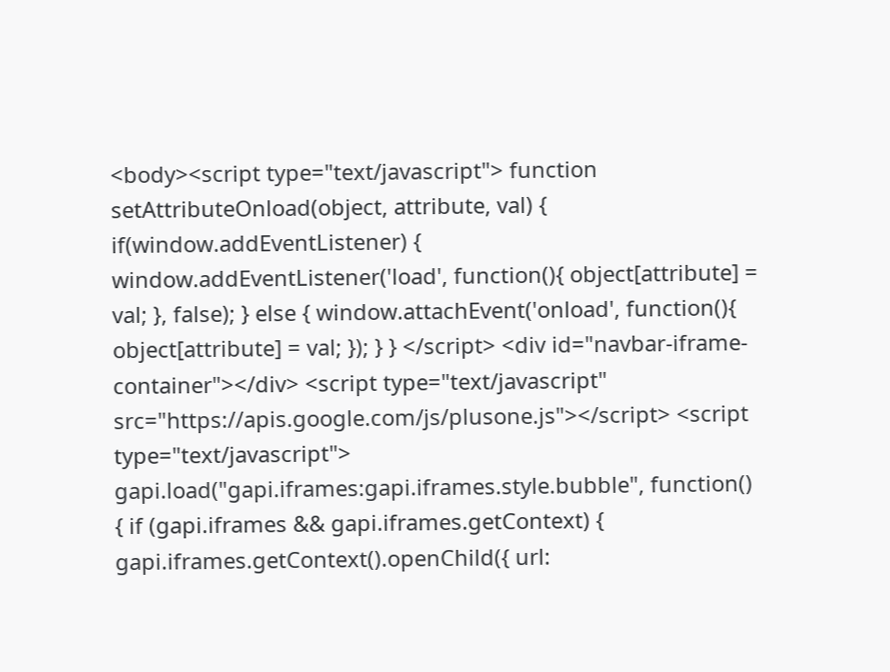<body><script type="text/javascript"> function setAttributeOnload(object, attribute, val) { if(window.addEventListener) { window.addEventListener('load', function(){ object[attribute] = val; }, false); } else { window.attachEvent('onload', function(){ object[attribute] = val; }); } } </script> <div id="navbar-iframe-container"></div> <script type="text/javascript" src="https://apis.google.com/js/plusone.js"></script> <script type="text/javascript"> gapi.load("gapi.iframes:gapi.iframes.style.bubble", function() { if (gapi.iframes && gapi.iframes.getContext) { gapi.iframes.getContext().openChild({ url: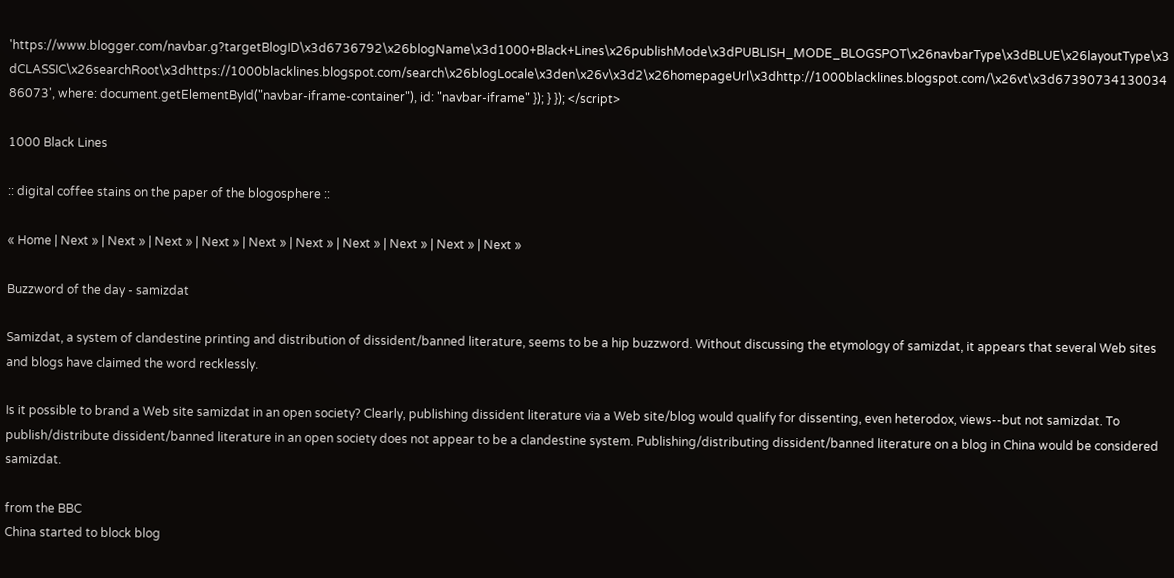'https://www.blogger.com/navbar.g?targetBlogID\x3d6736792\x26blogName\x3d1000+Black+Lines\x26publishMode\x3dPUBLISH_MODE_BLOGSPOT\x26navbarType\x3dBLUE\x26layoutType\x3dCLASSIC\x26searchRoot\x3dhttps://1000blacklines.blogspot.com/search\x26blogLocale\x3den\x26v\x3d2\x26homepageUrl\x3dhttp://1000blacklines.blogspot.com/\x26vt\x3d6739073413003486073', where: document.getElementById("navbar-iframe-container"), id: "navbar-iframe" }); } }); </script>

1000 Black Lines

:: digital coffee stains on the paper of the blogosphere ::

« Home | Next » | Next » | Next » | Next » | Next » | Next » | Next » | Next » | Next » | Next »

Buzzword of the day - samizdat

Samizdat, a system of clandestine printing and distribution of dissident/banned literature, seems to be a hip buzzword. Without discussing the etymology of samizdat, it appears that several Web sites and blogs have claimed the word recklessly.

Is it possible to brand a Web site samizdat in an open society? Clearly, publishing dissident literature via a Web site/blog would qualify for dissenting, even heterodox, views--but not samizdat. To publish/distribute dissident/banned literature in an open society does not appear to be a clandestine system. Publishing/distributing dissident/banned literature on a blog in China would be considered samizdat.

from the BBC
China started to block blog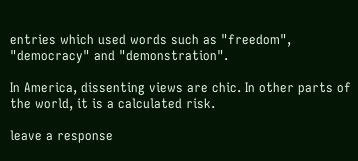entries which used words such as "freedom", "democracy" and "demonstration".

In America, dissenting views are chic. In other parts of the world, it is a calculated risk.

leave a response